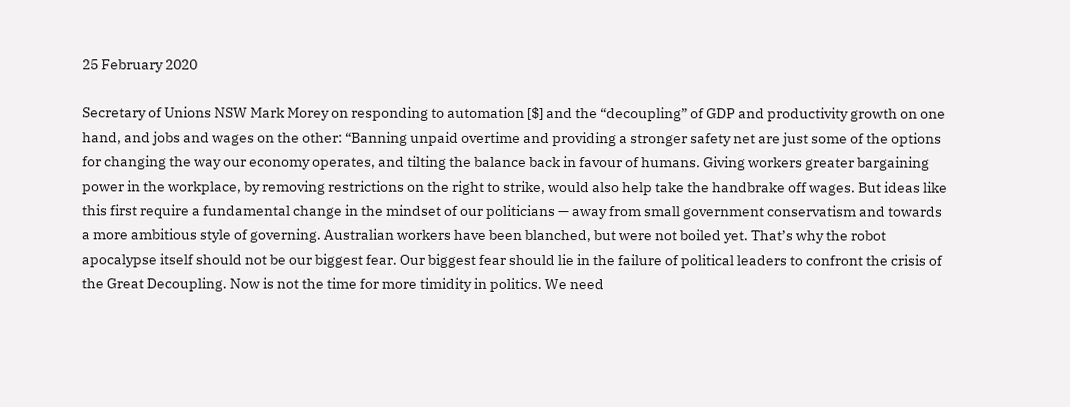25 February 2020

Secretary of Unions NSW Mark Morey on responding to automation [$] and the “decoupling” of GDP and productivity growth on one hand, and jobs and wages on the other: “Banning unpaid overtime and providing a stronger safety net are just some of the options for changing the way our economy operates, and tilting the balance back in favour of humans. Giving workers greater bargaining power in the workplace, by removing restrictions on the right to strike, would also help take the handbrake off wages. But ideas like this first require a fundamental change in the mindset of our politicians — away from small government conservatism and towards a more ambitious style of governing. Australian workers have been blanched, but were not boiled yet. That’s why the robot apocalypse itself should not be our biggest fear. Our biggest fear should lie in the failure of political leaders to confront the crisis of the Great Decoupling. Now is not the time for more timidity in politics. We need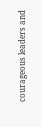courageous leaders and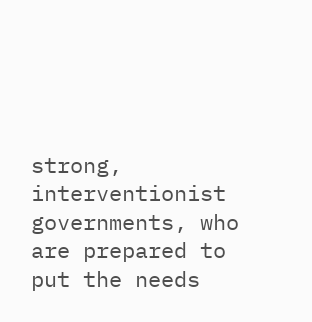strong, interventionist governments, who are prepared to put the needs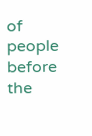of people before the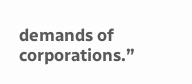demands of corporations.”